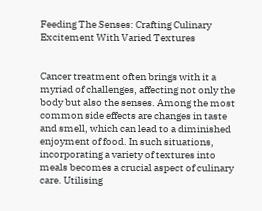Feeding The Senses: Crafting Culinary Excitement With Varied Textures


Cancer treatment often brings with it a myriad of challenges, affecting not only the body but also the senses. Among the most common side effects are changes in taste and smell, which can lead to a diminished enjoyment of food. In such situations, incorporating a variety of textures into meals becomes a crucial aspect of culinary care. Utilising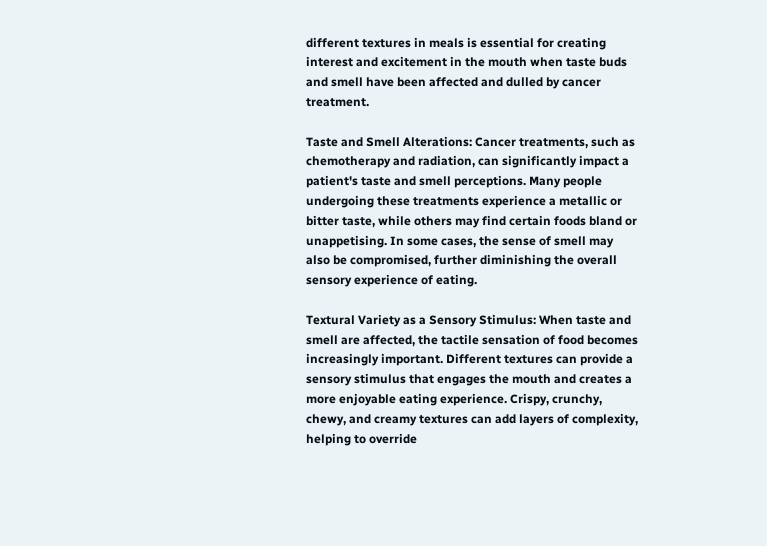different textures in meals is essential for creating interest and excitement in the mouth when taste buds and smell have been affected and dulled by cancer treatment.

Taste and Smell Alterations: Cancer treatments, such as chemotherapy and radiation, can significantly impact a patient's taste and smell perceptions. Many people undergoing these treatments experience a metallic or bitter taste, while others may find certain foods bland or unappetising. In some cases, the sense of smell may also be compromised, further diminishing the overall sensory experience of eating.

Textural Variety as a Sensory Stimulus: When taste and smell are affected, the tactile sensation of food becomes increasingly important. Different textures can provide a sensory stimulus that engages the mouth and creates a more enjoyable eating experience. Crispy, crunchy, chewy, and creamy textures can add layers of complexity, helping to override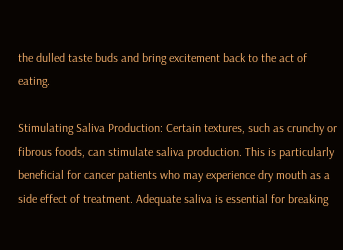the dulled taste buds and bring excitement back to the act of eating.

Stimulating Saliva Production: Certain textures, such as crunchy or fibrous foods, can stimulate saliva production. This is particularly beneficial for cancer patients who may experience dry mouth as a side effect of treatment. Adequate saliva is essential for breaking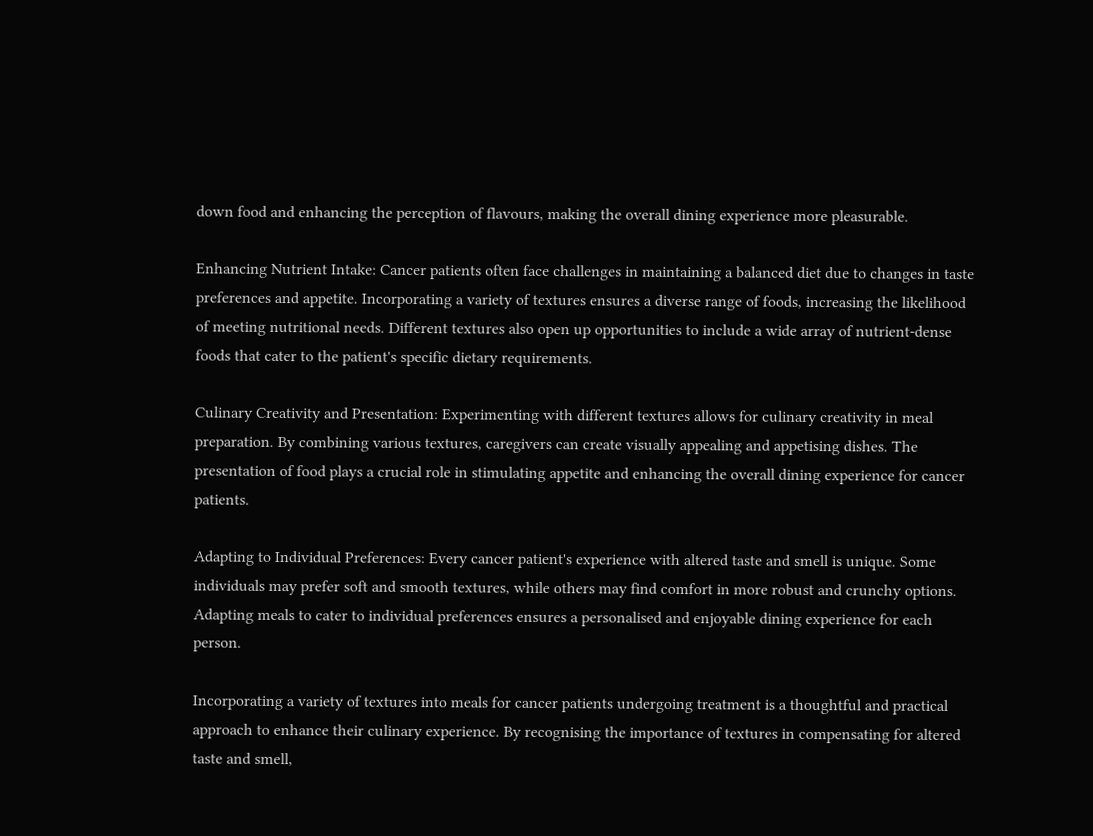down food and enhancing the perception of flavours, making the overall dining experience more pleasurable.

Enhancing Nutrient Intake: Cancer patients often face challenges in maintaining a balanced diet due to changes in taste preferences and appetite. Incorporating a variety of textures ensures a diverse range of foods, increasing the likelihood of meeting nutritional needs. Different textures also open up opportunities to include a wide array of nutrient-dense foods that cater to the patient's specific dietary requirements.

Culinary Creativity and Presentation: Experimenting with different textures allows for culinary creativity in meal preparation. By combining various textures, caregivers can create visually appealing and appetising dishes. The presentation of food plays a crucial role in stimulating appetite and enhancing the overall dining experience for cancer patients.

Adapting to Individual Preferences: Every cancer patient's experience with altered taste and smell is unique. Some individuals may prefer soft and smooth textures, while others may find comfort in more robust and crunchy options. Adapting meals to cater to individual preferences ensures a personalised and enjoyable dining experience for each person.

Incorporating a variety of textures into meals for cancer patients undergoing treatment is a thoughtful and practical approach to enhance their culinary experience. By recognising the importance of textures in compensating for altered taste and smell,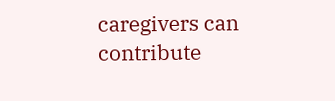caregivers can contribute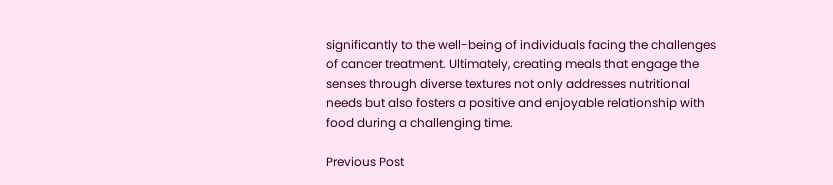significantly to the well-being of individuals facing the challenges of cancer treatment. Ultimately, creating meals that engage the senses through diverse textures not only addresses nutritional needs but also fosters a positive and enjoyable relationship with food during a challenging time.

Previous Post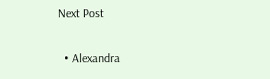Next Post

  • Alexandra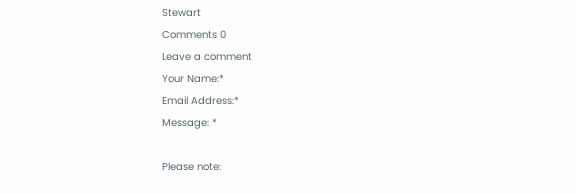Stewart
Comments 0
Leave a comment
Your Name:*
Email Address:*
Message: *

Please note: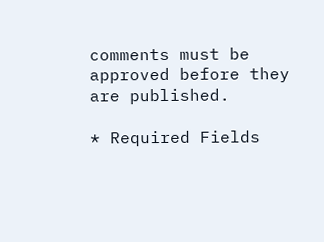comments must be approved before they are published.

* Required Fields